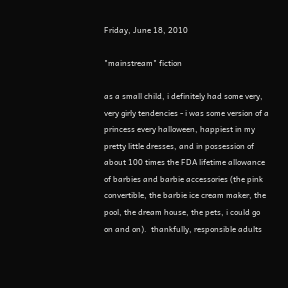Friday, June 18, 2010

"mainstream" fiction

as a small child, i definitely had some very, very girly tendencies - i was some version of a princess every halloween, happiest in my pretty little dresses, and in possession of about 100 times the FDA lifetime allowance of barbies and barbie accessories (the pink convertible, the barbie ice cream maker, the pool, the dream house, the pets, i could go on and on).  thankfully, responsible adults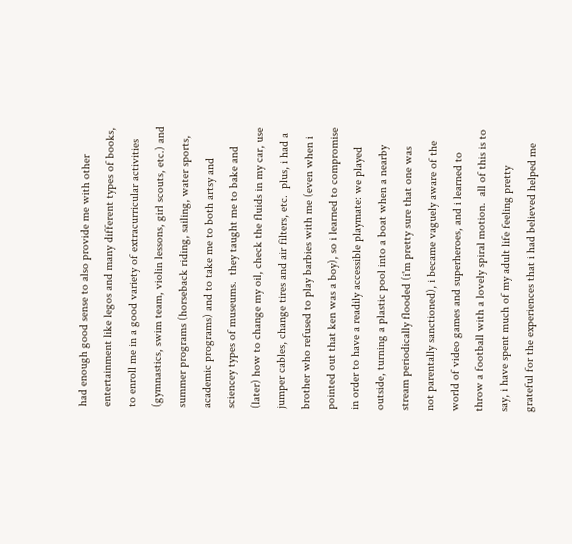had enough good sense to also provide me with other entertainment like legos and many different types of books, to enroll me in a good variety of extracurricular activities (gymnastics, swim team, violin lessons, girl scouts, etc.) and summer programs (horseback riding, sailing, water sports, academic programs) and to take me to both artsy and sciencey types of museums.  they taught me to bake and (later) how to change my oil, check the fluids in my car, use jumper cables, change tires and air filters, etc.  plus, i had a brother who refused to play barbies with me (even when i pointed out that ken was a boy), so i learned to compromise in order to have a readily accessible playmate: we played outside, turning a plastic pool into a boat when a nearby stream periodically flooded (i'm pretty sure that one was not parentally sanctioned), i became vaguely aware of the world of video games and superheroes, and i learned to throw a football with a lovely spiral motion.  all of this is to say, i have spent much of my adult life feeling pretty grateful for the experiences that i had believed helped me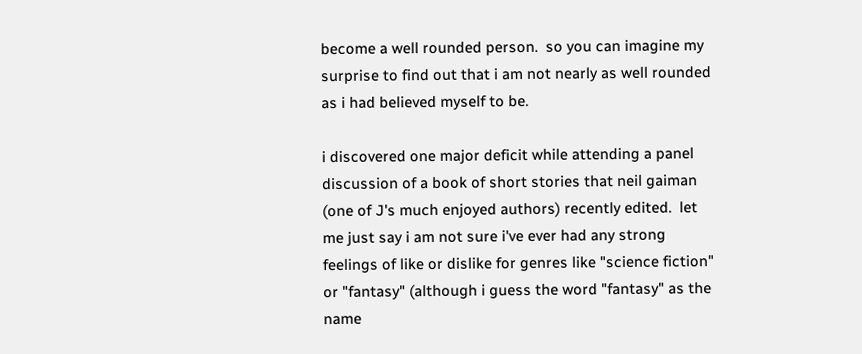become a well rounded person.  so you can imagine my surprise to find out that i am not nearly as well rounded as i had believed myself to be.

i discovered one major deficit while attending a panel discussion of a book of short stories that neil gaiman (one of J's much enjoyed authors) recently edited.  let me just say i am not sure i've ever had any strong feelings of like or dislike for genres like "science fiction" or "fantasy" (although i guess the word "fantasy" as the name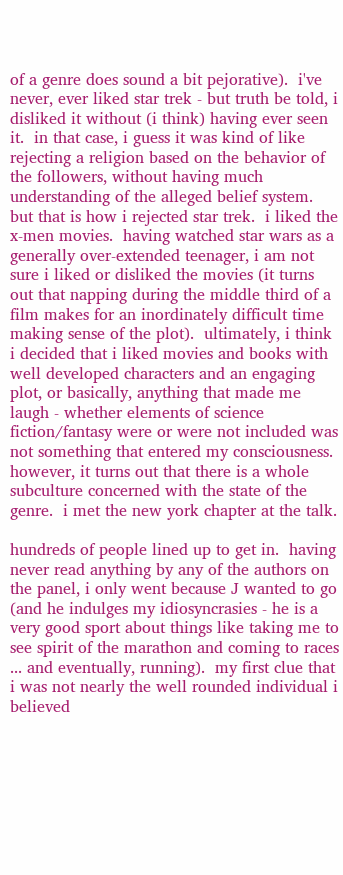of a genre does sound a bit pejorative).  i've never, ever liked star trek - but truth be told, i disliked it without (i think) having ever seen it.  in that case, i guess it was kind of like rejecting a religion based on the behavior of the followers, without having much understanding of the alleged belief system.  but that is how i rejected star trek.  i liked the x-men movies.  having watched star wars as a generally over-extended teenager, i am not sure i liked or disliked the movies (it turns out that napping during the middle third of a film makes for an inordinately difficult time making sense of the plot).  ultimately, i think i decided that i liked movies and books with well developed characters and an engaging plot, or basically, anything that made me laugh - whether elements of science fiction/fantasy were or were not included was not something that entered my consciousness.  however, it turns out that there is a whole subculture concerned with the state of the genre.  i met the new york chapter at the talk.

hundreds of people lined up to get in.  having never read anything by any of the authors on the panel, i only went because J wanted to go (and he indulges my idiosyncrasies - he is a very good sport about things like taking me to see spirit of the marathon and coming to races ... and eventually, running).  my first clue that i was not nearly the well rounded individual i believed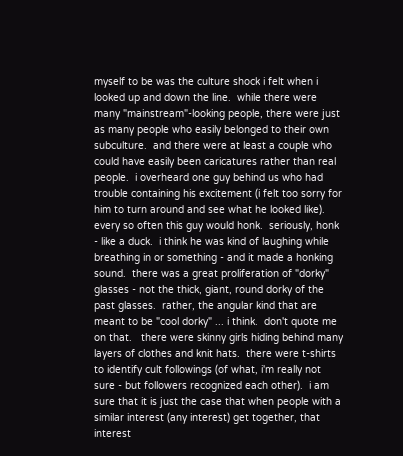myself to be was the culture shock i felt when i looked up and down the line.  while there were many "mainstream"-looking people, there were just as many people who easily belonged to their own subculture.  and there were at least a couple who could have easily been caricatures rather than real people.  i overheard one guy behind us who had trouble containing his excitement (i felt too sorry for him to turn around and see what he looked like).   every so often this guy would honk.  seriously, honk - like a duck.  i think he was kind of laughing while breathing in or something - and it made a honking sound.  there was a great proliferation of "dorky" glasses - not the thick, giant, round dorky of the past glasses.  rather, the angular kind that are meant to be "cool dorky" ... i think.  don't quote me on that.   there were skinny girls hiding behind many layers of clothes and knit hats.  there were t-shirts to identify cult followings (of what, i'm really not sure - but followers recognized each other).  i am sure that it is just the case that when people with a similar interest (any interest) get together, that interest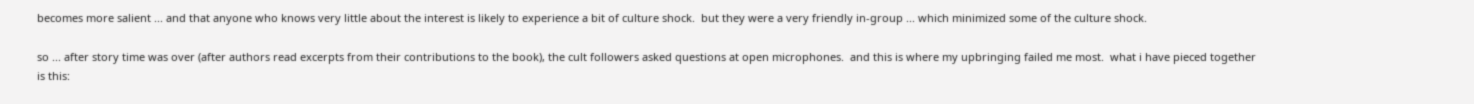becomes more salient ... and that anyone who knows very little about the interest is likely to experience a bit of culture shock.  but they were a very friendly in-group ... which minimized some of the culture shock.

so ... after story time was over (after authors read excerpts from their contributions to the book), the cult followers asked questions at open microphones.  and this is where my upbringing failed me most.  what i have pieced together is this: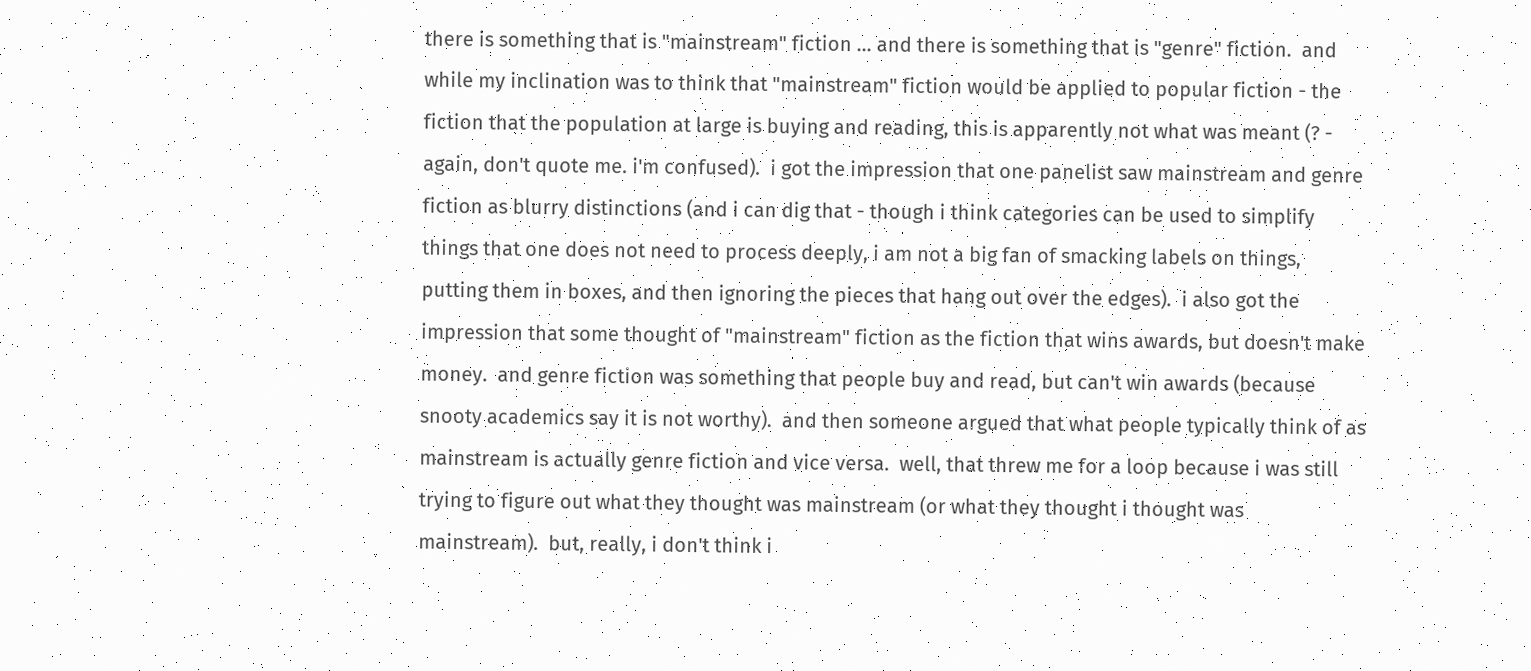there is something that is "mainstream" fiction ... and there is something that is "genre" fiction.  and while my inclination was to think that "mainstream" fiction would be applied to popular fiction - the fiction that the population at large is buying and reading, this is apparently not what was meant (? - again, don't quote me. i'm confused).  i got the impression that one panelist saw mainstream and genre fiction as blurry distinctions (and i can dig that - though i think categories can be used to simplify things that one does not need to process deeply, i am not a big fan of smacking labels on things, putting them in boxes, and then ignoring the pieces that hang out over the edges).  i also got the impression that some thought of "mainstream" fiction as the fiction that wins awards, but doesn't make money.  and genre fiction was something that people buy and read, but can't win awards (because snooty academics say it is not worthy).  and then someone argued that what people typically think of as mainstream is actually genre fiction and vice versa.  well, that threw me for a loop because i was still trying to figure out what they thought was mainstream (or what they thought i thought was mainstream).  but, really, i don't think i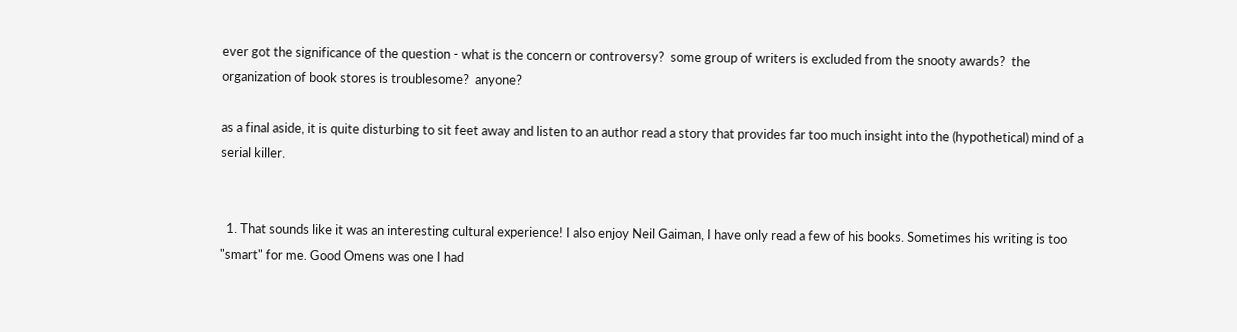ever got the significance of the question - what is the concern or controversy?  some group of writers is excluded from the snooty awards?  the organization of book stores is troublesome?  anyone?

as a final aside, it is quite disturbing to sit feet away and listen to an author read a story that provides far too much insight into the (hypothetical) mind of a serial killer.


  1. That sounds like it was an interesting cultural experience! I also enjoy Neil Gaiman, I have only read a few of his books. Sometimes his writing is too "smart" for me. Good Omens was one I had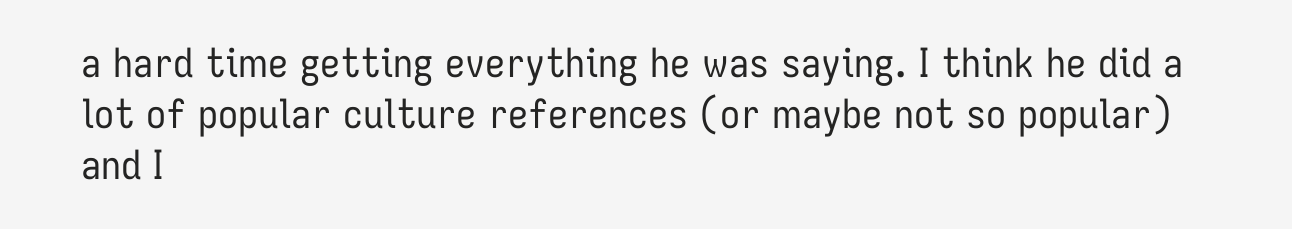a hard time getting everything he was saying. I think he did a lot of popular culture references (or maybe not so popular) and I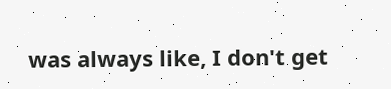was always like, I don't get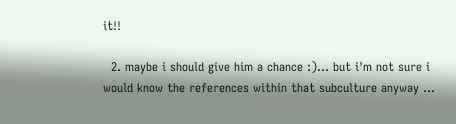it!!

  2. maybe i should give him a chance :)... but i'm not sure i would know the references within that subculture anyway ...